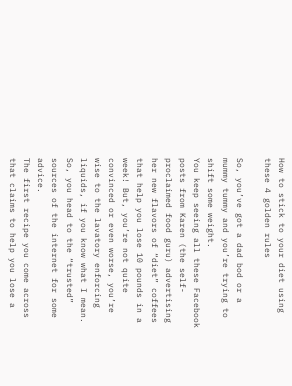How to stick to your diet using these 4 golden rules

So, you’ve got a dad bod or a mummy tummy and you’re trying to shift some weight.
You keep seeing all these Facebook posts from Karen (the self-proclaimed food guru) advertising her new flavors of “diet” coffees that help you lose 10 pounds in a week! But, you’re not quite convinced or even worse, you’re wise to the lavatory enforcing liquids, if you know what I mean. So, you head to the “trusted” sources of the internet for some advice.
The first recipe you come across that claims to help you lose a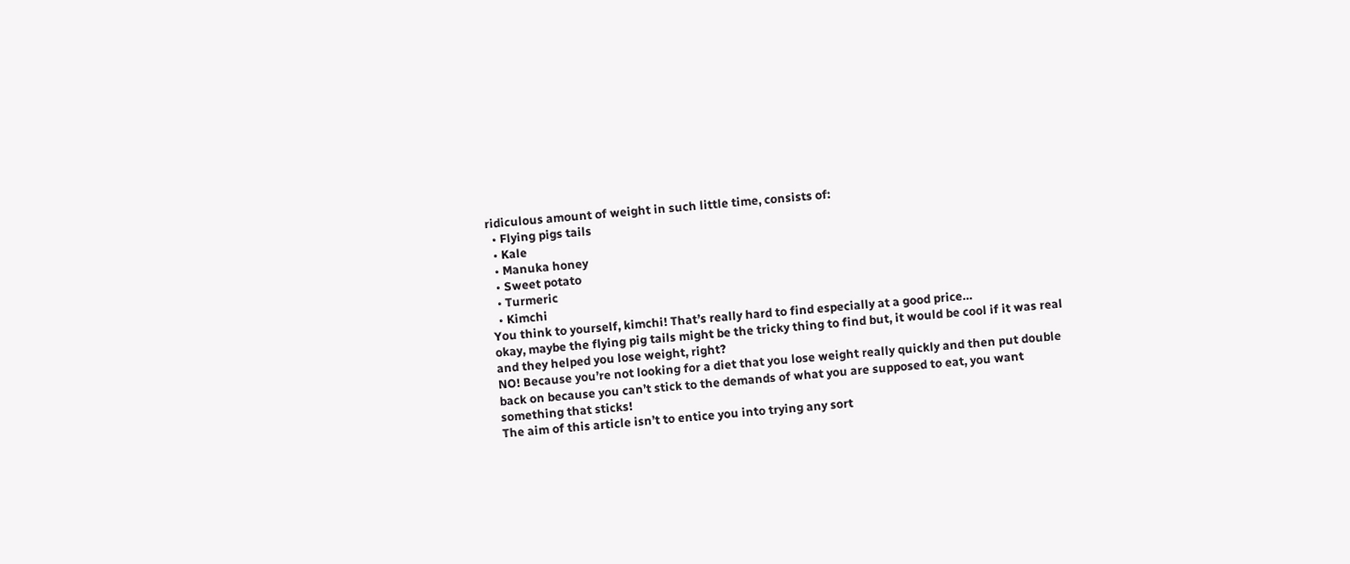ridiculous amount of weight in such little time, consists of:
  • Flying pigs tails
  • Kale
  • Manuka honey
  • Sweet potato
  • Turmeric
  • Kimchi
You think to yourself, kimchi! That’s really hard to find especially at a good price…
okay, maybe the flying pig tails might be the tricky thing to find but, it would be cool if it was real and they helped you lose weight, right?
NO! Because you’re not looking for a diet that you lose weight really quickly and then put double back on because you can’t stick to the demands of what you are supposed to eat, you want something that sticks!
The aim of this article isn’t to entice you into trying any sort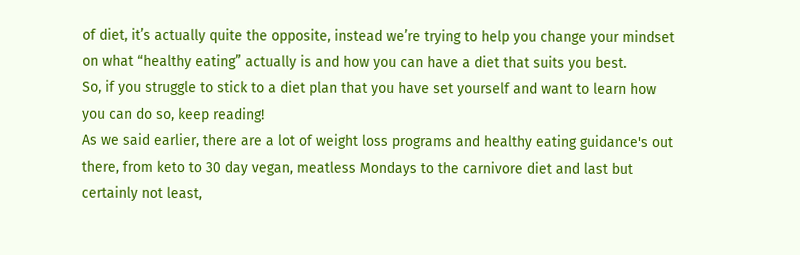of diet, it’s actually quite the opposite, instead we’re trying to help you change your mindset on what “healthy eating” actually is and how you can have a diet that suits you best.
So, if you struggle to stick to a diet plan that you have set yourself and want to learn how you can do so, keep reading!
As we said earlier, there are a lot of weight loss programs and healthy eating guidance's out there, from keto to 30 day vegan, meatless Mondays to the carnivore diet and last but certainly not least,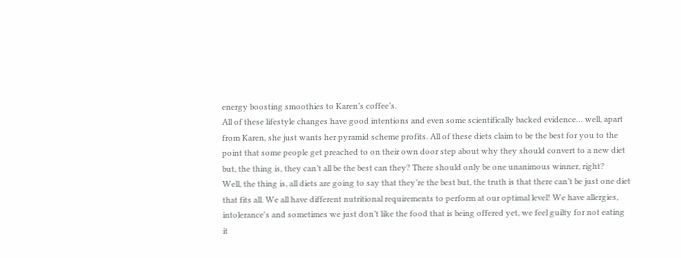energy boosting smoothies to Karen’s coffee’s.
All of these lifestyle changes have good intentions and even some scientifically backed evidence… well, apart from Karen, she just wants her pyramid scheme profits. All of these diets claim to be the best for you to the point that some people get preached to on their own door step about why they should convert to a new diet but, the thing is, they can’t all be the best can they? There should only be one unanimous winner, right?
Well, the thing is, all diets are going to say that they’re the best but, the truth is that there can’t be just one diet that fits all. We all have different nutritional requirements to perform at our optimal level! We have allergies, intolerance's and sometimes we just don’t like the food that is being offered yet, we feel guilty for not eating it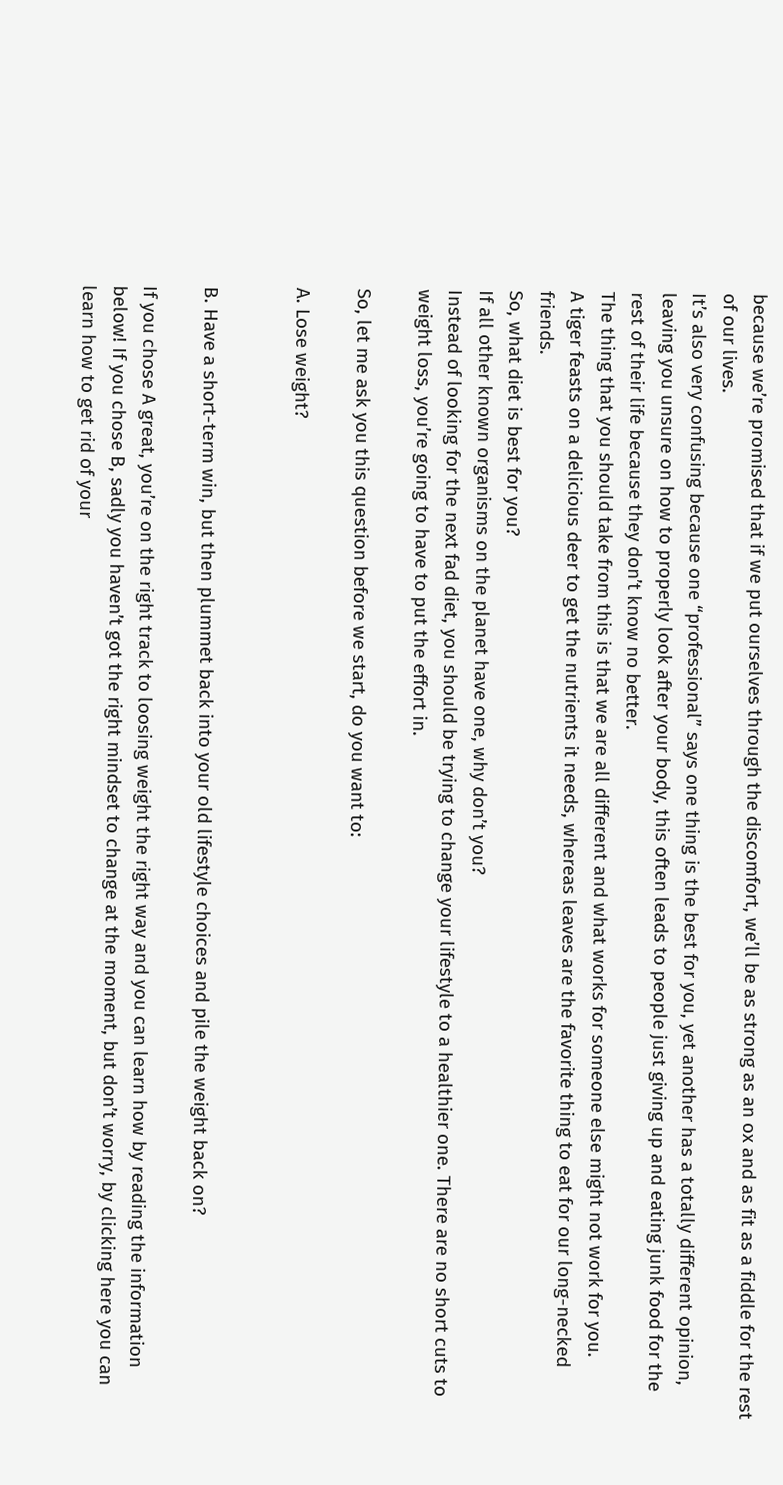because we’re promised that if we put ourselves through the discomfort, we’ll be as strong as an ox and as fit as a fiddle for the rest of our lives.
It’s also very confusing because one “professional” says one thing is the best for you, yet another has a totally different opinion, leaving you unsure on how to properly look after your body, this often leads to people just giving up and eating junk food for the rest of their life because they don’t know no better.
The thing that you should take from this is that we are all different and what works for someone else might not work for you.
A tiger feasts on a delicious deer to get the nutrients it needs, whereas leaves are the favorite thing to eat for our long-necked friends.
So, what diet is best for you?
If all other known organisms on the planet have one, why don’t you?
Instead of looking for the next fad diet, you should be trying to change your lifestyle to a healthier one. There are no short cuts to weight loss, you’re going to have to put the effort in.

So, let me ask you this question before we start, do you want to:

A. Lose weight?


B. Have a short-term win, but then plummet back into your old lifestyle choices and pile the weight back on?

If you chose A great, you’re on the right track to loosing weight the right way and you can learn how by reading the information below! If you chose B, sadly you haven’t got the right mindset to change at the moment, but don’t worry, by clicking here you can learn how to get rid of your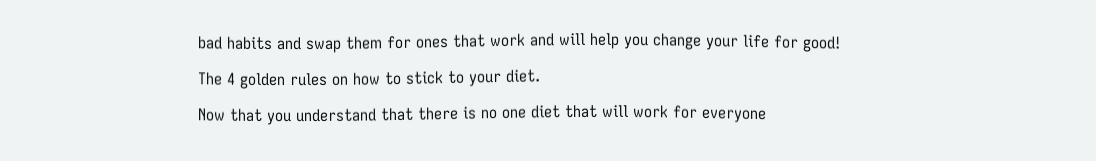bad habits and swap them for ones that work and will help you change your life for good!

The 4 golden rules on how to stick to your diet.

Now that you understand that there is no one diet that will work for everyone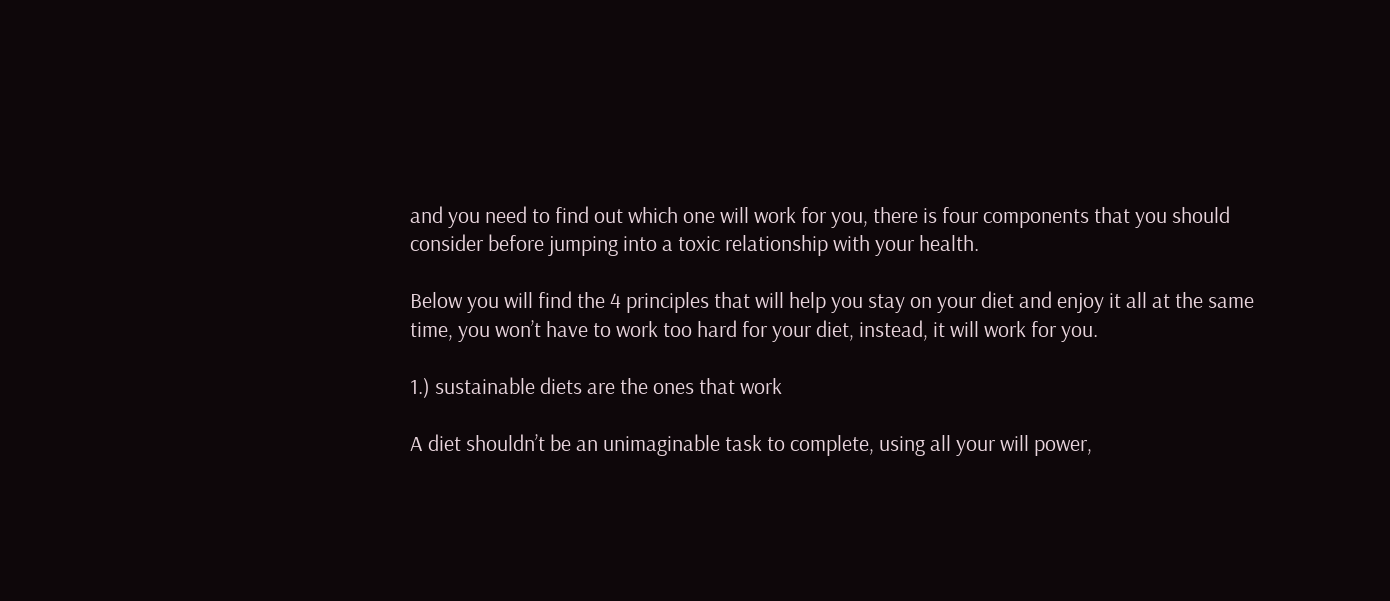and you need to find out which one will work for you, there is four components that you should consider before jumping into a toxic relationship with your health.

Below you will find the 4 principles that will help you stay on your diet and enjoy it all at the same time, you won’t have to work too hard for your diet, instead, it will work for you.

1.) sustainable diets are the ones that work

A diet shouldn’t be an unimaginable task to complete, using all your will power,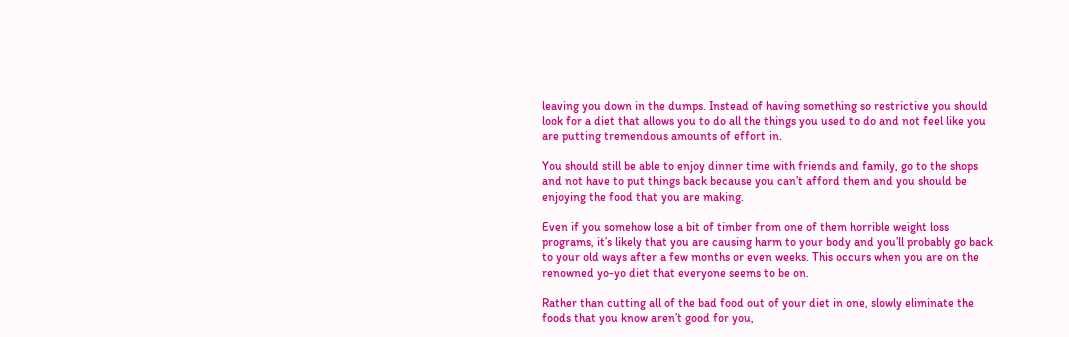leaving you down in the dumps. Instead of having something so restrictive you should look for a diet that allows you to do all the things you used to do and not feel like you are putting tremendous amounts of effort in.

You should still be able to enjoy dinner time with friends and family, go to the shops and not have to put things back because you can’t afford them and you should be enjoying the food that you are making.

Even if you somehow lose a bit of timber from one of them horrible weight loss programs, it’s likely that you are causing harm to your body and you’ll probably go back to your old ways after a few months or even weeks. This occurs when you are on the renowned yo-yo diet that everyone seems to be on.

Rather than cutting all of the bad food out of your diet in one, slowly eliminate the foods that you know aren’t good for you,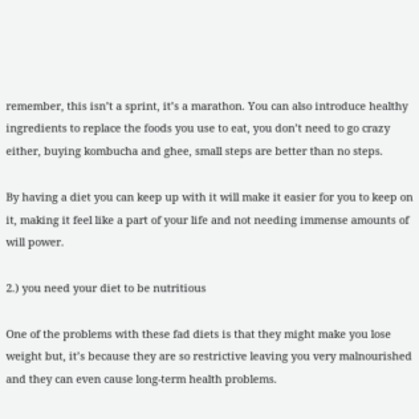remember, this isn’t a sprint, it’s a marathon. You can also introduce healthy ingredients to replace the foods you use to eat, you don’t need to go crazy either, buying kombucha and ghee, small steps are better than no steps.

By having a diet you can keep up with it will make it easier for you to keep on it, making it feel like a part of your life and not needing immense amounts of will power.

2.) you need your diet to be nutritious

One of the problems with these fad diets is that they might make you lose weight but, it’s because they are so restrictive leaving you very malnourished and they can even cause long-term health problems.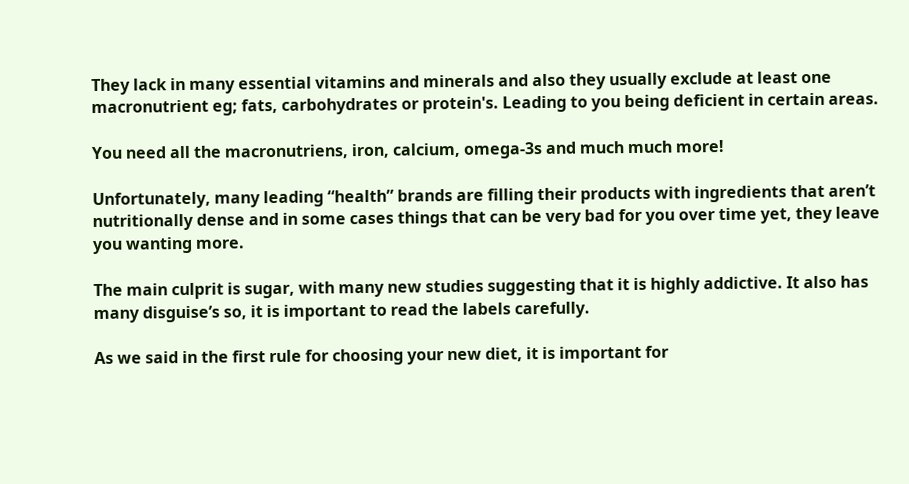They lack in many essential vitamins and minerals and also they usually exclude at least one macronutrient eg; fats, carbohydrates or protein's. Leading to you being deficient in certain areas.

You need all the macronutriens, iron, calcium, omega-3s and much much more!

Unfortunately, many leading “health” brands are filling their products with ingredients that aren’t nutritionally dense and in some cases things that can be very bad for you over time yet, they leave you wanting more.

The main culprit is sugar, with many new studies suggesting that it is highly addictive. It also has many disguise’s so, it is important to read the labels carefully.

As we said in the first rule for choosing your new diet, it is important for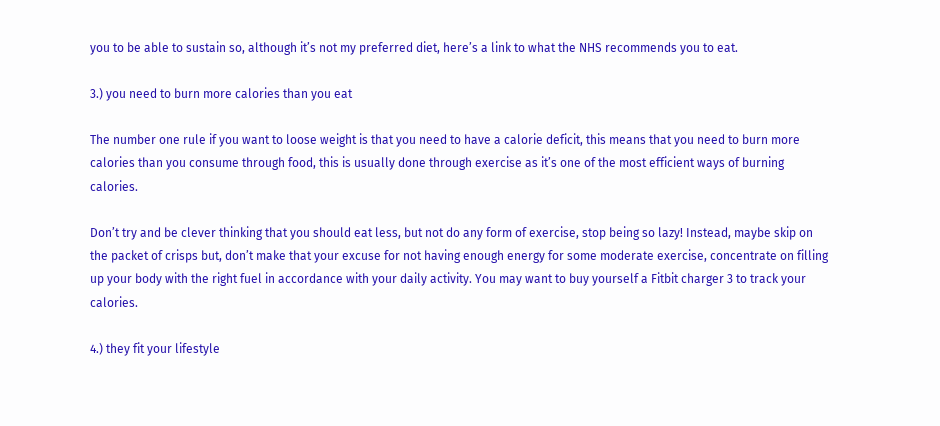you to be able to sustain so, although it’s not my preferred diet, here’s a link to what the NHS recommends you to eat.

3.) you need to burn more calories than you eat

The number one rule if you want to loose weight is that you need to have a calorie deficit, this means that you need to burn more calories than you consume through food, this is usually done through exercise as it’s one of the most efficient ways of burning calories.

Don’t try and be clever thinking that you should eat less, but not do any form of exercise, stop being so lazy! Instead, maybe skip on the packet of crisps but, don’t make that your excuse for not having enough energy for some moderate exercise, concentrate on filling up your body with the right fuel in accordance with your daily activity. You may want to buy yourself a Fitbit charger 3 to track your calories.

4.) they fit your lifestyle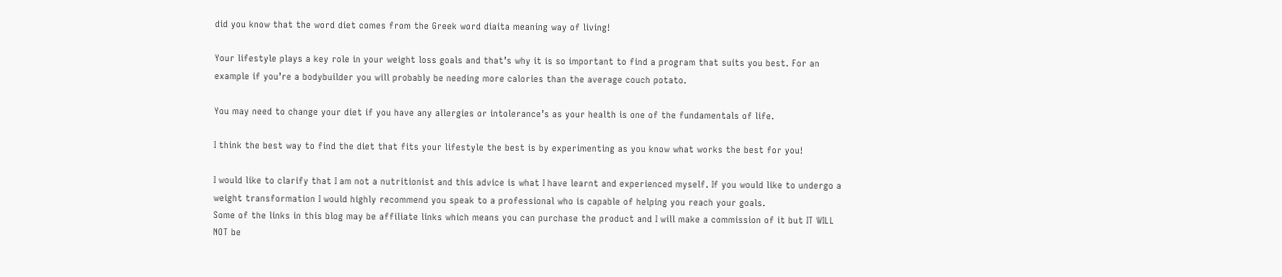did you know that the word diet comes from the Greek word diaita meaning way of living!

Your lifestyle plays a key role in your weight loss goals and that’s why it is so important to find a program that suits you best. For an example if you’re a bodybuilder you will probably be needing more calories than the average couch potato.

You may need to change your diet if you have any allergies or intolerance’s as your health is one of the fundamentals of life.

I think the best way to find the diet that fits your lifestyle the best is by experimenting as you know what works the best for you!

I would like to clarify that I am not a nutritionist and this advice is what I have learnt and experienced myself. If you would like to undergo a weight transformation I would highly recommend you speak to a professional who is capable of helping you reach your goals.
Some of the links in this blog may be affiliate links which means you can purchase the product and I will make a commission of it but IT WILL NOT be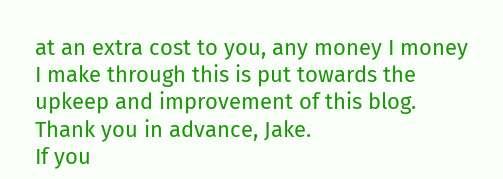at an extra cost to you, any money I money I make through this is put towards the upkeep and improvement of this blog. Thank you in advance, Jake.
If you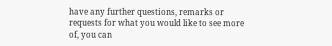have any further questions, remarks or requests for what you would like to see more of, you can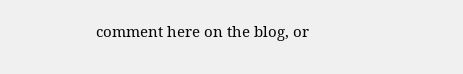comment here on the blog, or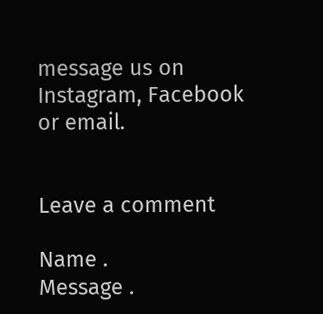message us on Instagram, Facebook or email.


Leave a comment

Name .
Message .